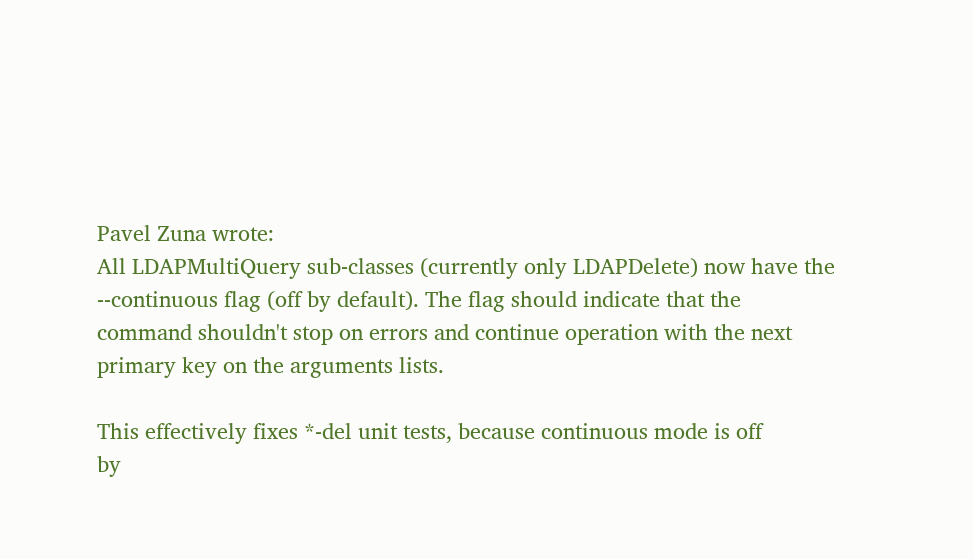Pavel Zuna wrote:
All LDAPMultiQuery sub-classes (currently only LDAPDelete) now have the
--continuous flag (off by default). The flag should indicate that the
command shouldn't stop on errors and continue operation with the next
primary key on the arguments lists.

This effectively fixes *-del unit tests, because continuous mode is off
by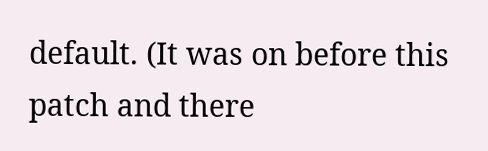default. (It was on before this patch and there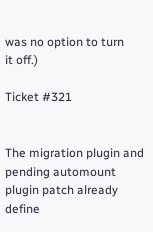was no option to turn
it off.)

Ticket #321


The migration plugin and pending automount plugin patch already define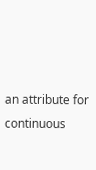an attribute for continuous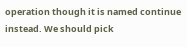operation though it is named continue instead. We should pick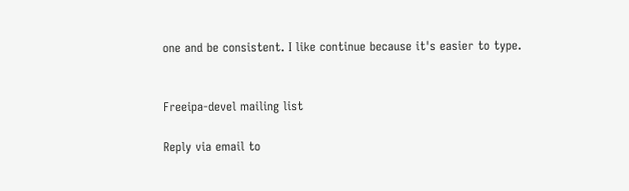one and be consistent. I like continue because it's easier to type.


Freeipa-devel mailing list

Reply via email to